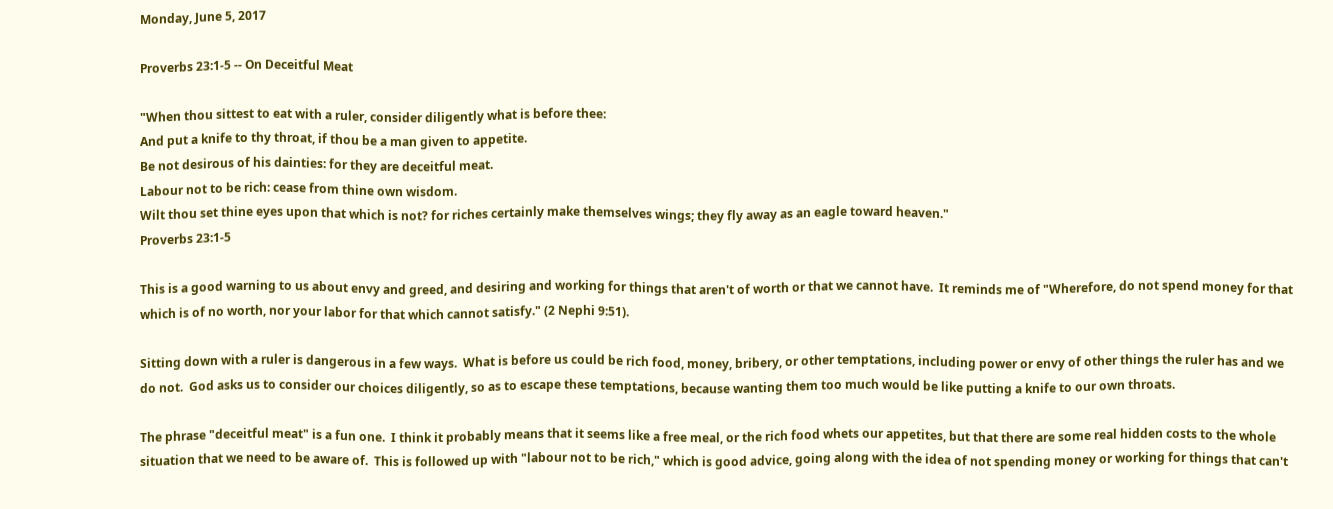Monday, June 5, 2017

Proverbs 23:1-5 -- On Deceitful Meat

"When thou sittest to eat with a ruler, consider diligently what is before thee:
And put a knife to thy throat, if thou be a man given to appetite.
Be not desirous of his dainties: for they are deceitful meat.
Labour not to be rich: cease from thine own wisdom.
Wilt thou set thine eyes upon that which is not? for riches certainly make themselves wings; they fly away as an eagle toward heaven."
Proverbs 23:1-5

This is a good warning to us about envy and greed, and desiring and working for things that aren't of worth or that we cannot have.  It reminds me of "Wherefore, do not spend money for that which is of no worth, nor your labor for that which cannot satisfy." (2 Nephi 9:51).

Sitting down with a ruler is dangerous in a few ways.  What is before us could be rich food, money, bribery, or other temptations, including power or envy of other things the ruler has and we do not.  God asks us to consider our choices diligently, so as to escape these temptations, because wanting them too much would be like putting a knife to our own throats.

The phrase "deceitful meat" is a fun one.  I think it probably means that it seems like a free meal, or the rich food whets our appetites, but that there are some real hidden costs to the whole situation that we need to be aware of.  This is followed up with "labour not to be rich," which is good advice, going along with the idea of not spending money or working for things that can't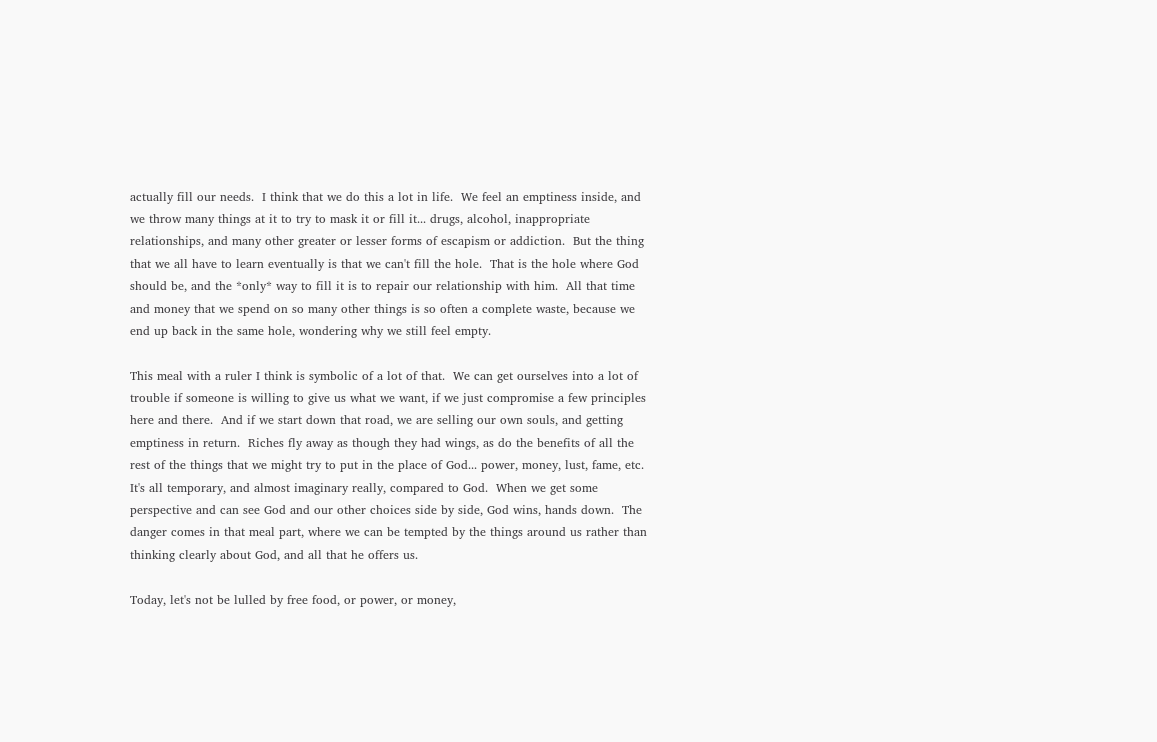actually fill our needs.  I think that we do this a lot in life.  We feel an emptiness inside, and we throw many things at it to try to mask it or fill it... drugs, alcohol, inappropriate relationships, and many other greater or lesser forms of escapism or addiction.  But the thing that we all have to learn eventually is that we can't fill the hole.  That is the hole where God should be, and the *only* way to fill it is to repair our relationship with him.  All that time and money that we spend on so many other things is so often a complete waste, because we end up back in the same hole, wondering why we still feel empty.

This meal with a ruler I think is symbolic of a lot of that.  We can get ourselves into a lot of trouble if someone is willing to give us what we want, if we just compromise a few principles here and there.  And if we start down that road, we are selling our own souls, and getting emptiness in return.  Riches fly away as though they had wings, as do the benefits of all the rest of the things that we might try to put in the place of God... power, money, lust, fame, etc.  It's all temporary, and almost imaginary really, compared to God.  When we get some perspective and can see God and our other choices side by side, God wins, hands down.  The danger comes in that meal part, where we can be tempted by the things around us rather than thinking clearly about God, and all that he offers us.

Today, let's not be lulled by free food, or power, or money,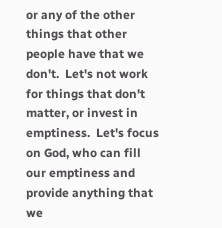or any of the other things that other people have that we don't.  Let's not work for things that don't matter, or invest in emptiness.  Let's focus on God, who can fill our emptiness and provide anything that we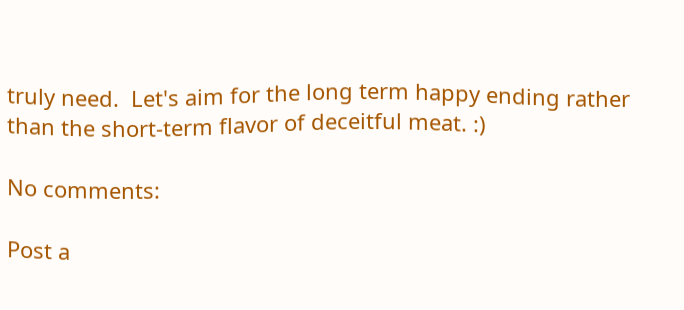truly need.  Let's aim for the long term happy ending rather than the short-term flavor of deceitful meat. :)

No comments:

Post a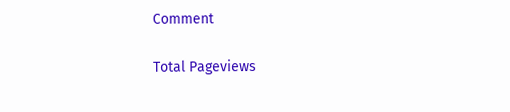Comment

Total Pageviews